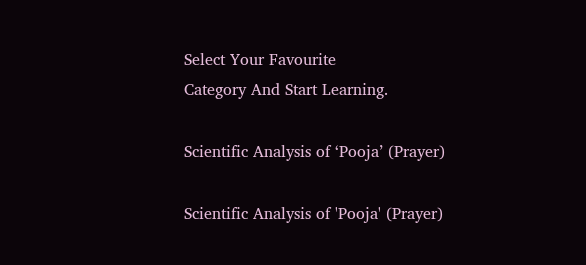Select Your Favourite
Category And Start Learning.

Scientific Analysis of ‘Pooja’ (Prayer)

Scientific Analysis of 'Pooja' (Prayer)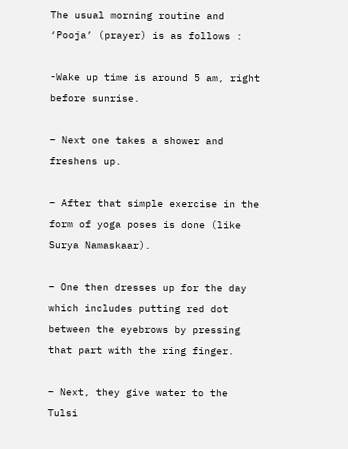The usual morning routine and ‘Pooja’ (prayer) is as follows :

-Wake up time is around 5 am, right before sunrise.

– Next one takes a shower and freshens up.

– After that simple exercise in the form of yoga poses is done (like Surya Namaskaar).

– One then dresses up for the day which includes putting red dot between the eyebrows by pressing that part with the ring finger.

– Next, they give water to the Tulsi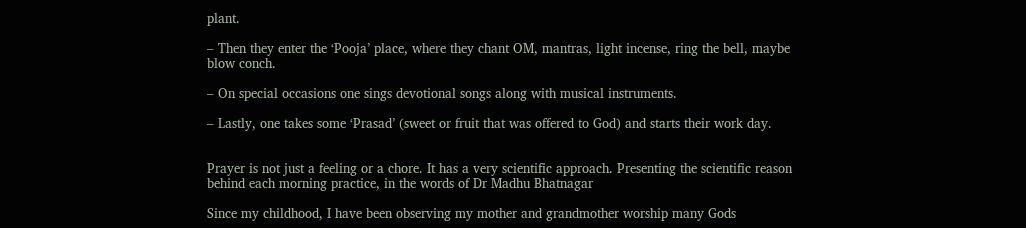plant.

– Then they enter the ‘Pooja’ place, where they chant OM, mantras, light incense, ring the bell, maybe blow conch.

– On special occasions one sings devotional songs along with musical instruments.

– Lastly, one takes some ‘Prasad’ (sweet or fruit that was offered to God) and starts their work day.


Prayer is not just a feeling or a chore. It has a very scientific approach. Presenting the scientific reason behind each morning practice, in the words of Dr Madhu Bhatnagar

Since my childhood, I have been observing my mother and grandmother worship many Gods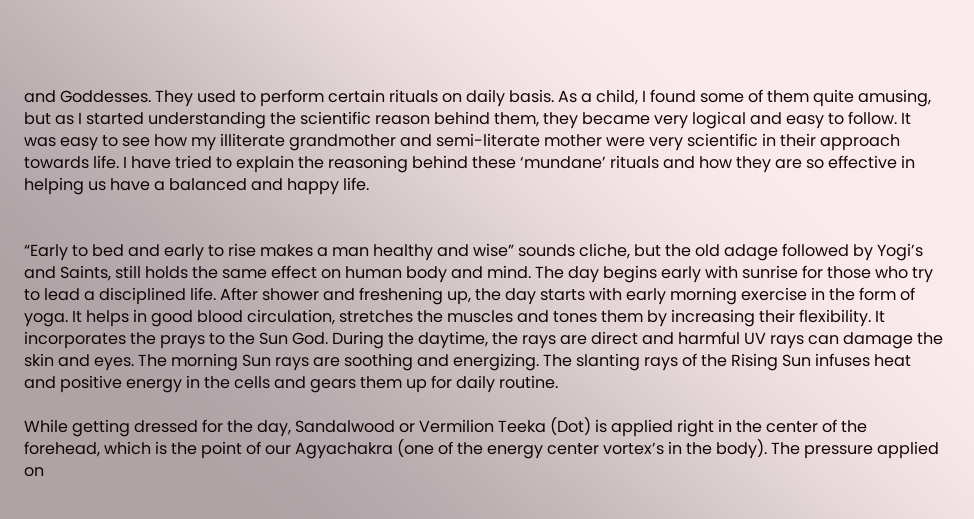and Goddesses. They used to perform certain rituals on daily basis. As a child, I found some of them quite amusing, but as I started understanding the scientific reason behind them, they became very logical and easy to follow. It was easy to see how my illiterate grandmother and semi-literate mother were very scientific in their approach towards life. I have tried to explain the reasoning behind these ‘mundane’ rituals and how they are so effective in helping us have a balanced and happy life.


“Early to bed and early to rise makes a man healthy and wise” sounds cliche, but the old adage followed by Yogi’s and Saints, still holds the same effect on human body and mind. The day begins early with sunrise for those who try to lead a disciplined life. After shower and freshening up, the day starts with early morning exercise in the form of yoga. It helps in good blood circulation, stretches the muscles and tones them by increasing their flexibility. It incorporates the prays to the Sun God. During the daytime, the rays are direct and harmful UV rays can damage the skin and eyes. The morning Sun rays are soothing and energizing. The slanting rays of the Rising Sun infuses heat and positive energy in the cells and gears them up for daily routine.

While getting dressed for the day, Sandalwood or Vermilion Teeka (Dot) is applied right in the center of the forehead, which is the point of our Agyachakra (one of the energy center vortex’s in the body). The pressure applied on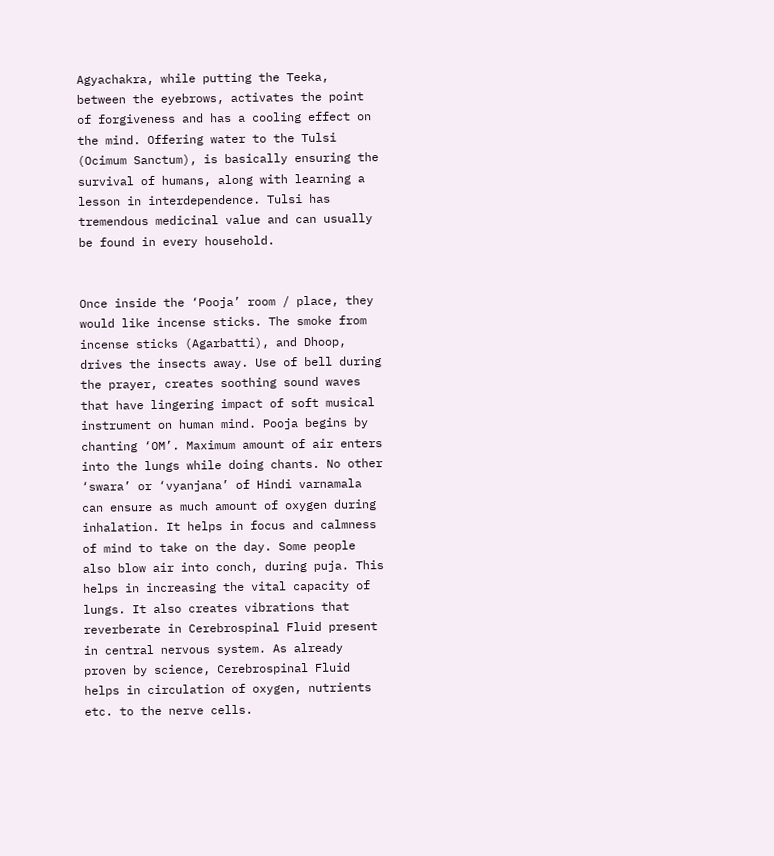Agyachakra, while putting the Teeka, between the eyebrows, activates the point of forgiveness and has a cooling effect on the mind. Offering water to the Tulsi (Ocimum Sanctum), is basically ensuring the survival of humans, along with learning a lesson in interdependence. Tulsi has tremendous medicinal value and can usually be found in every household.


Once inside the ‘Pooja’ room / place, they would like incense sticks. The smoke from incense sticks (Agarbatti), and Dhoop, drives the insects away. Use of bell during the prayer, creates soothing sound waves that have lingering impact of soft musical instrument on human mind. Pooja begins by chanting ‘OM’. Maximum amount of air enters into the lungs while doing chants. No other ‘swara’ or ‘vyanjana’ of Hindi varnamala can ensure as much amount of oxygen during inhalation. It helps in focus and calmness of mind to take on the day. Some people also blow air into conch, during puja. This helps in increasing the vital capacity of lungs. It also creates vibrations that reverberate in Cerebrospinal Fluid present in central nervous system. As already proven by science, Cerebrospinal Fluid helps in circulation of oxygen, nutrients etc. to the nerve cells.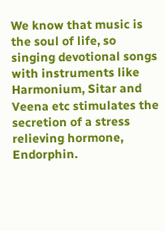We know that music is the soul of life, so singing devotional songs with instruments like Harmonium, Sitar and Veena etc stimulates the secretion of a stress relieving hormone, Endorphin.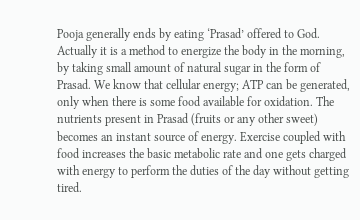Pooja generally ends by eating ‘Prasad’ offered to God. Actually it is a method to energize the body in the morning, by taking small amount of natural sugar in the form of Prasad. We know that cellular energy; ATP can be generated, only when there is some food available for oxidation. The nutrients present in Prasad (fruits or any other sweet) becomes an instant source of energy. Exercise coupled with food increases the basic metabolic rate and one gets charged with energy to perform the duties of the day without getting tired.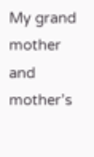My grand mother and mother’s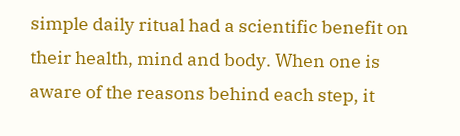simple daily ritual had a scientific benefit on their health, mind and body. When one is aware of the reasons behind each step, it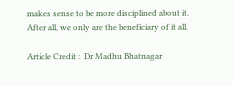makes sense to be more disciplined about it. After all, we only are the beneficiary of it all.

Article Credit :  Dr Madhu Bhatnagar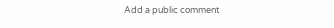Add a public comment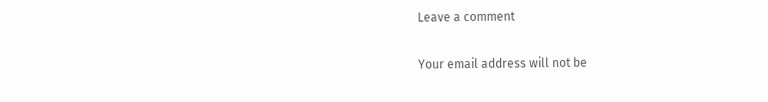Leave a comment

Your email address will not be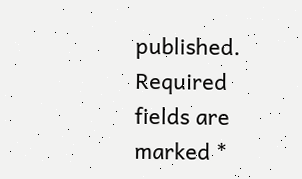published. Required fields are marked *